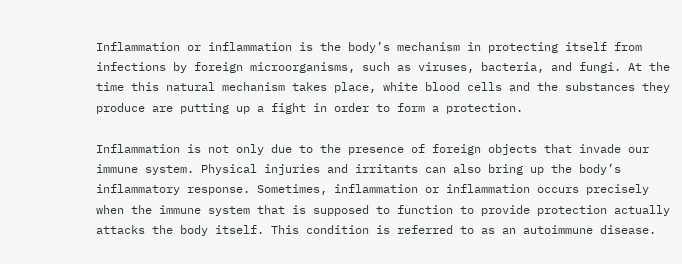Inflammation or inflammation is the body’s mechanism in protecting itself from infections by foreign microorganisms, such as viruses, bacteria, and fungi. At the time this natural mechanism takes place, white blood cells and the substances they produce are putting up a fight in order to form a protection.

Inflammation is not only due to the presence of foreign objects that invade our immune system. Physical injuries and irritants can also bring up the body’s inflammatory response. Sometimes, inflammation or inflammation occurs precisely when the immune system that is supposed to function to provide protection actually attacks the body itself. This condition is referred to as an autoimmune disease.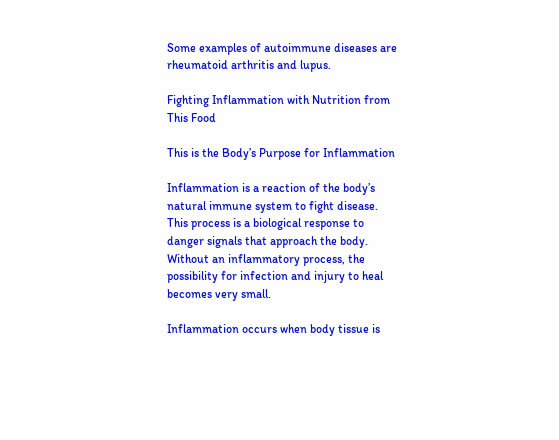Some examples of autoimmune diseases are rheumatoid arthritis and lupus.

Fighting Inflammation with Nutrition from This Food

This is the Body’s Purpose for Inflammation

Inflammation is a reaction of the body’s natural immune system to fight disease. This process is a biological response to danger signals that approach the body. Without an inflammatory process, the possibility for infection and injury to heal becomes very small.

Inflammation occurs when body tissue is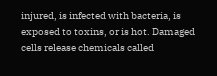injured, is infected with bacteria, is exposed to toxins, or is hot. Damaged cells release chemicals called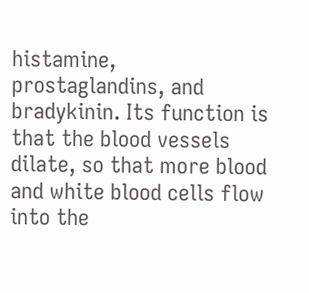histamine, prostaglandins, and bradykinin. Its function is that the blood vessels dilate, so that more blood and white blood cells flow into the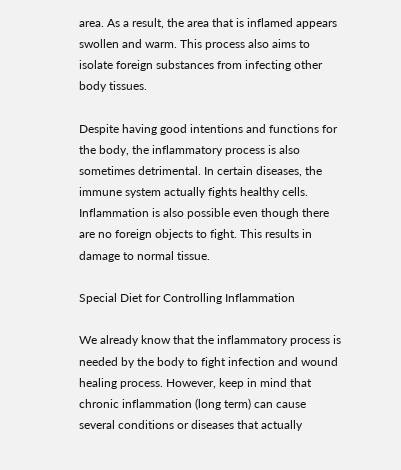area. As a result, the area that is inflamed appears swollen and warm. This process also aims to isolate foreign substances from infecting other body tissues.

Despite having good intentions and functions for the body, the inflammatory process is also sometimes detrimental. In certain diseases, the immune system actually fights healthy cells. Inflammation is also possible even though there are no foreign objects to fight. This results in damage to normal tissue.

Special Diet for Controlling Inflammation

We already know that the inflammatory process is needed by the body to fight infection and wound healing process. However, keep in mind that chronic inflammation (long term) can cause several conditions or diseases that actually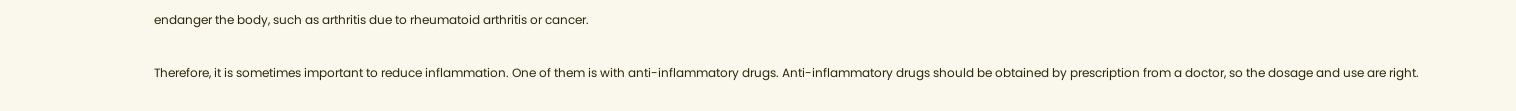endanger the body, such as arthritis due to rheumatoid arthritis or cancer.

Therefore, it is sometimes important to reduce inflammation. One of them is with anti-inflammatory drugs. Anti-inflammatory drugs should be obtained by prescription from a doctor, so the dosage and use are right.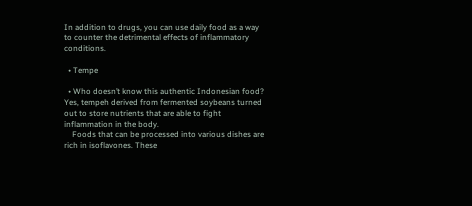In addition to drugs, you can use daily food as a way to counter the detrimental effects of inflammatory conditions.

  • Tempe

  • Who doesn’t know this authentic Indonesian food? Yes, tempeh derived from fermented soybeans turned out to store nutrients that are able to fight inflammation in the body.
    Foods that can be processed into various dishes are rich in isoflavones. These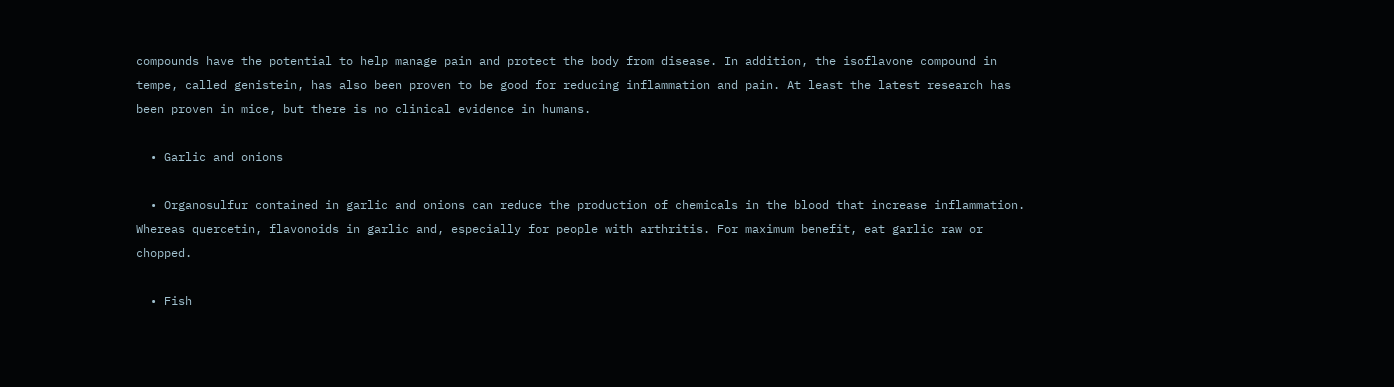compounds have the potential to help manage pain and protect the body from disease. In addition, the isoflavone compound in tempe, called genistein, has also been proven to be good for reducing inflammation and pain. At least the latest research has been proven in mice, but there is no clinical evidence in humans.

  • Garlic and onions

  • Organosulfur contained in garlic and onions can reduce the production of chemicals in the blood that increase inflammation. Whereas quercetin, flavonoids in garlic and, especially for people with arthritis. For maximum benefit, eat garlic raw or chopped.

  • Fish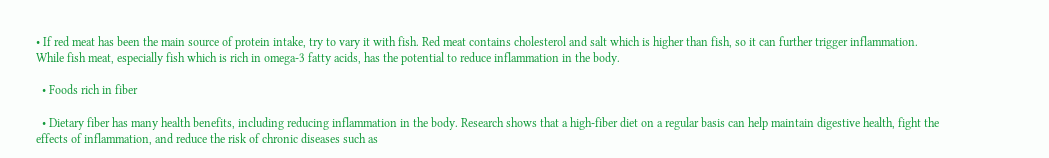• If red meat has been the main source of protein intake, try to vary it with fish. Red meat contains cholesterol and salt which is higher than fish, so it can further trigger inflammation. While fish meat, especially fish which is rich in omega-3 fatty acids, has the potential to reduce inflammation in the body.

  • Foods rich in fiber

  • Dietary fiber has many health benefits, including reducing inflammation in the body. Research shows that a high-fiber diet on a regular basis can help maintain digestive health, fight the effects of inflammation, and reduce the risk of chronic diseases such as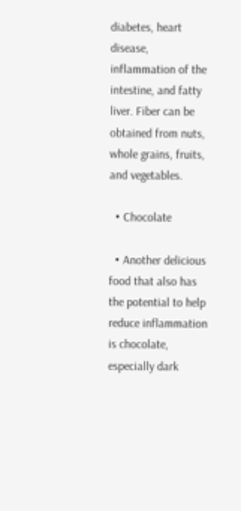diabetes, heart disease, inflammation of the intestine, and fatty liver. Fiber can be obtained from nuts, whole grains, fruits, and vegetables.

  • Chocolate

  • Another delicious food that also has the potential to help reduce inflammation is chocolate, especially dark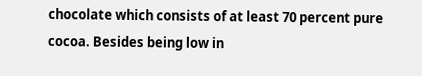chocolate which consists of at least 70 percent pure cocoa. Besides being low in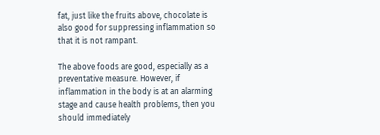fat, just like the fruits above, chocolate is also good for suppressing inflammation so that it is not rampant.

The above foods are good, especially as a preventative measure. However, if inflammation in the body is at an alarming stage and cause health problems, then you should immediately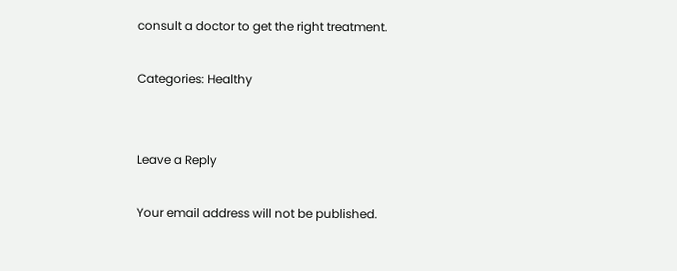consult a doctor to get the right treatment.

Categories: Healthy


Leave a Reply

Your email address will not be published.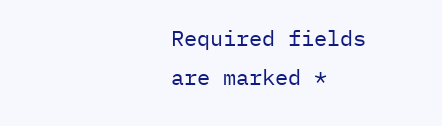Required fields are marked *